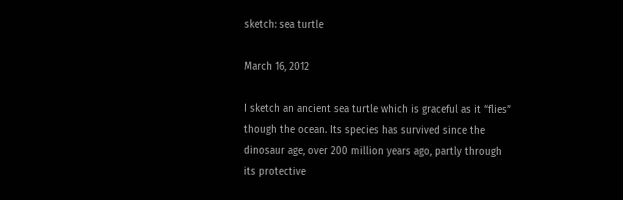sketch: sea turtle

March 16, 2012

I sketch an ancient sea turtle which is graceful as it “flies” though the ocean. Its species has survived since the dinosaur age, over 200 million years ago, partly through its protective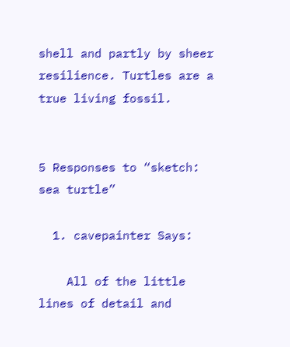shell and partly by sheer resilience. Turtles are a true living fossil.


5 Responses to “sketch: sea turtle”

  1. cavepainter Says:

    All of the little lines of detail and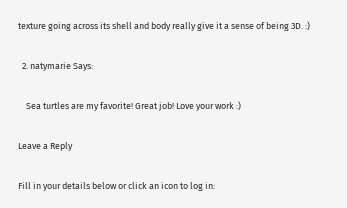texture going across its shell and body really give it a sense of being 3D. :)

  2. natymarie Says:

    Sea turtles are my favorite! Great job! Love your work :)

Leave a Reply

Fill in your details below or click an icon to log in: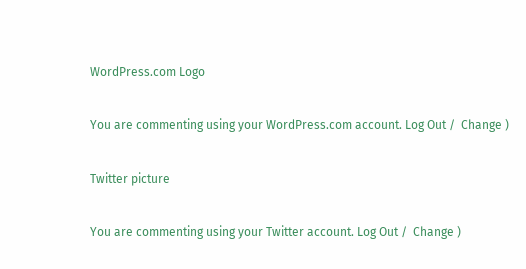WordPress.com Logo

You are commenting using your WordPress.com account. Log Out /  Change )

Twitter picture

You are commenting using your Twitter account. Log Out /  Change )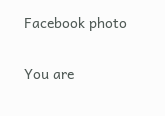Facebook photo

You are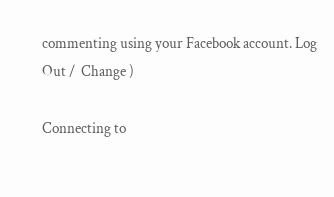commenting using your Facebook account. Log Out /  Change )

Connecting to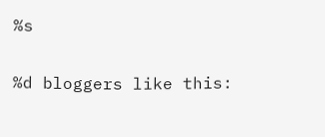%s

%d bloggers like this: